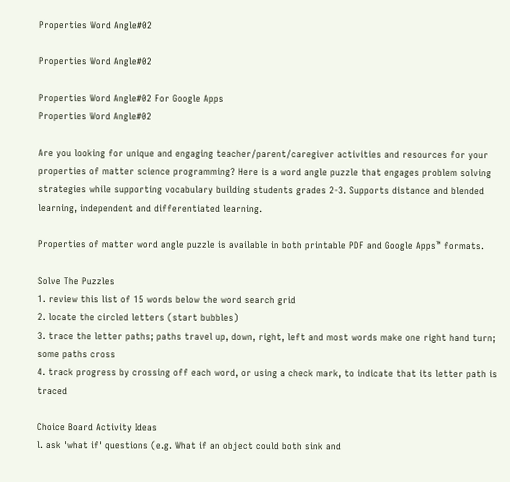Properties Word Angle#02

Properties Word Angle#02

Properties Word Angle#02 For Google Apps
Properties Word Angle#02

Are you looking for unique and engaging teacher/parent/caregiver activities and resources for your properties of matter science programming? Here is a word angle puzzle that engages problem solving strategies while supporting vocabulary building students grades 2-3. Supports distance and blended learning, independent and differentiated learning.

Properties of matter word angle puzzle is available in both printable PDF and Google Apps™ formats.

Solve The Puzzles
1. review this list of 15 words below the word search grid
2. locate the circled letters (start bubbles)
3. trace the letter paths; paths travel up, down, right, left and most words make one right hand turn; some paths cross
4. track progress by crossing off each word, or using a check mark, to indicate that its letter path is traced

Choice Board Activity Ideas
l. ask 'what if' questions (e.g. What if an object could both sink and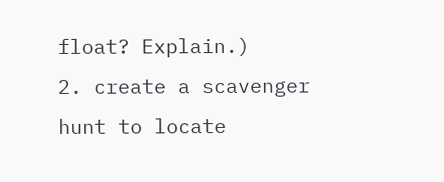float? Explain.)
2. create a scavenger hunt to locate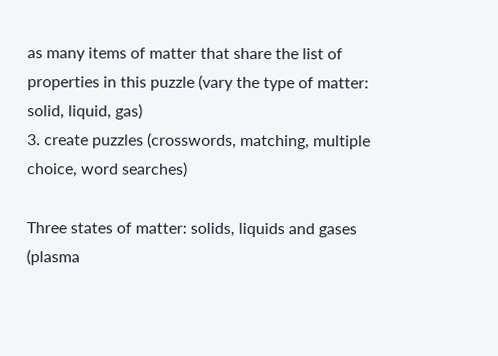as many items of matter that share the list of properties in this puzzle (vary the type of matter: solid, liquid, gas)
3. create puzzles (crosswords, matching, multiple choice, word searches)

Three states of matter: solids, liquids and gases (plasma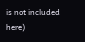is not included here)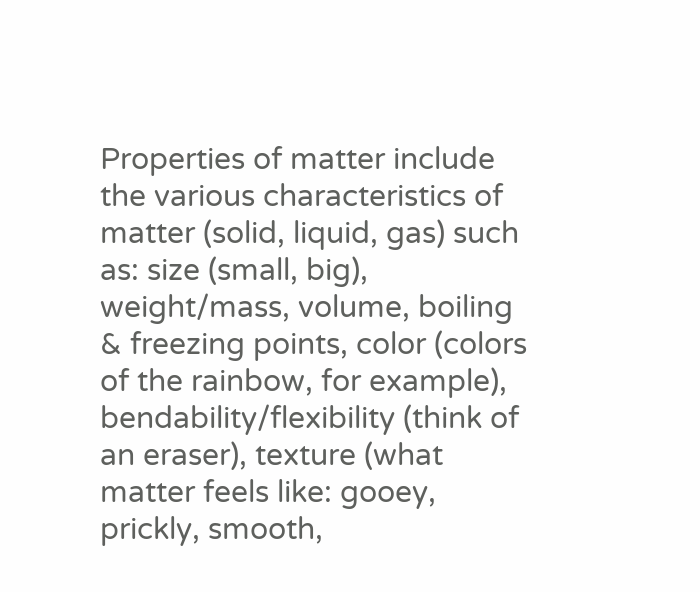Properties of matter include the various characteristics of matter (solid, liquid, gas) such as: size (small, big), weight/mass, volume, boiling & freezing points, color (colors of the rainbow, for example), bendability/flexibility (think of an eraser), texture (what matter feels like: gooey, prickly, smooth,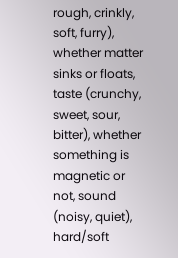rough, crinkly, soft, furry), whether matter sinks or floats, taste (crunchy, sweet, sour, bitter), whether something is magnetic or not, sound (noisy, quiet), hard/soft